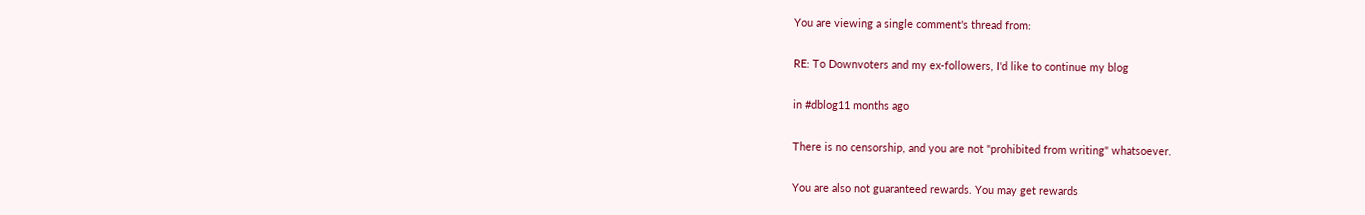You are viewing a single comment's thread from:

RE: To Downvoters and my ex-followers, I'd like to continue my blog

in #dblog11 months ago

There is no censorship, and you are not "prohibited from writing" whatsoever.

You are also not guaranteed rewards. You may get rewards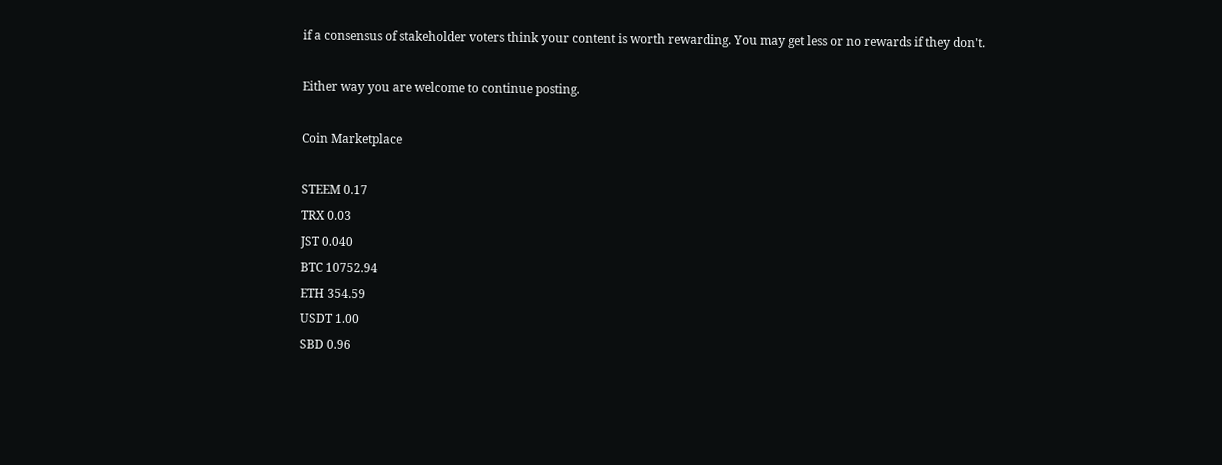if a consensus of stakeholder voters think your content is worth rewarding. You may get less or no rewards if they don't.

Either way you are welcome to continue posting.

Coin Marketplace

STEEM 0.17
TRX 0.03
JST 0.040
BTC 10752.94
ETH 354.59
USDT 1.00
SBD 0.96